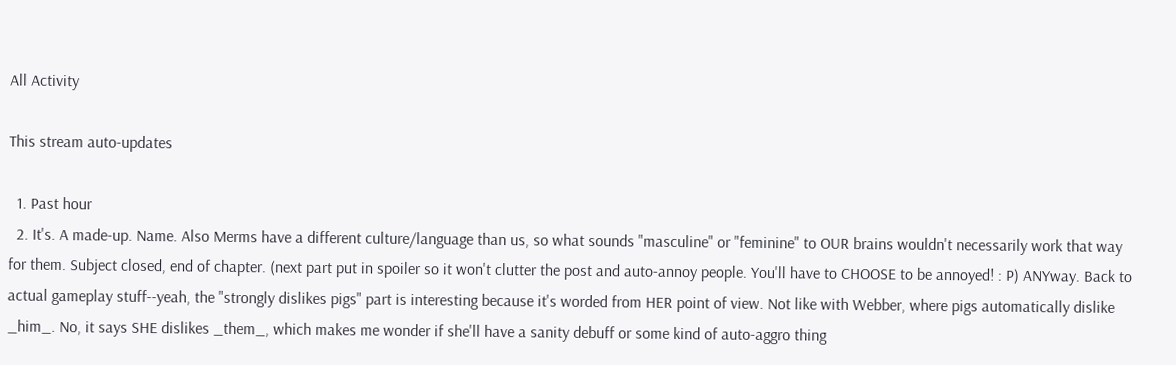All Activity

This stream auto-updates

  1. Past hour
  2. It's. A made-up. Name. Also Merms have a different culture/language than us, so what sounds "masculine" or "feminine" to OUR brains wouldn't necessarily work that way for them. Subject closed, end of chapter. (next part put in spoiler so it won't clutter the post and auto-annoy people. You'll have to CHOOSE to be annoyed! : P) ANYway. Back to actual gameplay stuff--yeah, the "strongly dislikes pigs" part is interesting because it's worded from HER point of view. Not like with Webber, where pigs automatically dislike _him_. No, it says SHE dislikes _them_, which makes me wonder if she'll have a sanity debuff or some kind of auto-aggro thing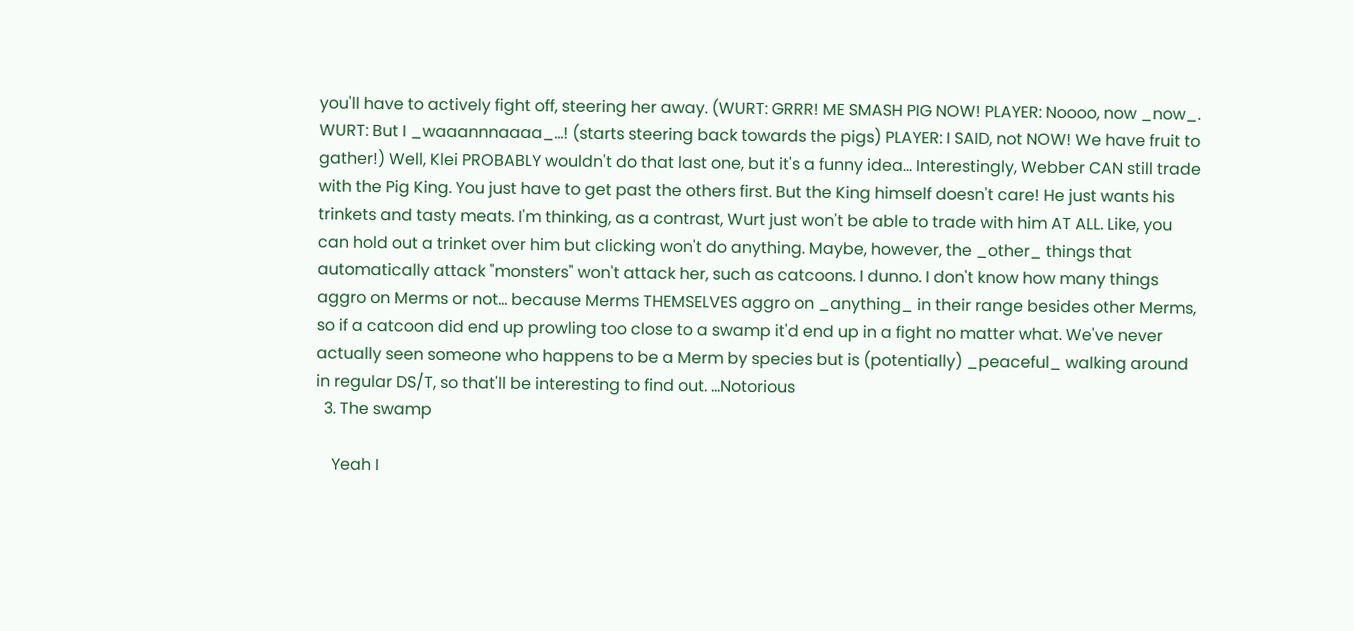you'll have to actively fight off, steering her away. (WURT: GRRR! ME SMASH PIG NOW! PLAYER: Noooo, now _now_. WURT: But I _waaannnaaaa_...! (starts steering back towards the pigs) PLAYER: I SAID, not NOW! We have fruit to gather!) Well, Klei PROBABLY wouldn't do that last one, but it's a funny idea... Interestingly, Webber CAN still trade with the Pig King. You just have to get past the others first. But the King himself doesn't care! He just wants his trinkets and tasty meats. I'm thinking, as a contrast, Wurt just won't be able to trade with him AT ALL. Like, you can hold out a trinket over him but clicking won't do anything. Maybe, however, the _other_ things that automatically attack "monsters" won't attack her, such as catcoons. I dunno. I don't know how many things aggro on Merms or not... because Merms THEMSELVES aggro on _anything_ in their range besides other Merms, so if a catcoon did end up prowling too close to a swamp it'd end up in a fight no matter what. We've never actually seen someone who happens to be a Merm by species but is (potentially) _peaceful_ walking around in regular DS/T, so that'll be interesting to find out. ...Notorious
  3. The swamp

    Yeah I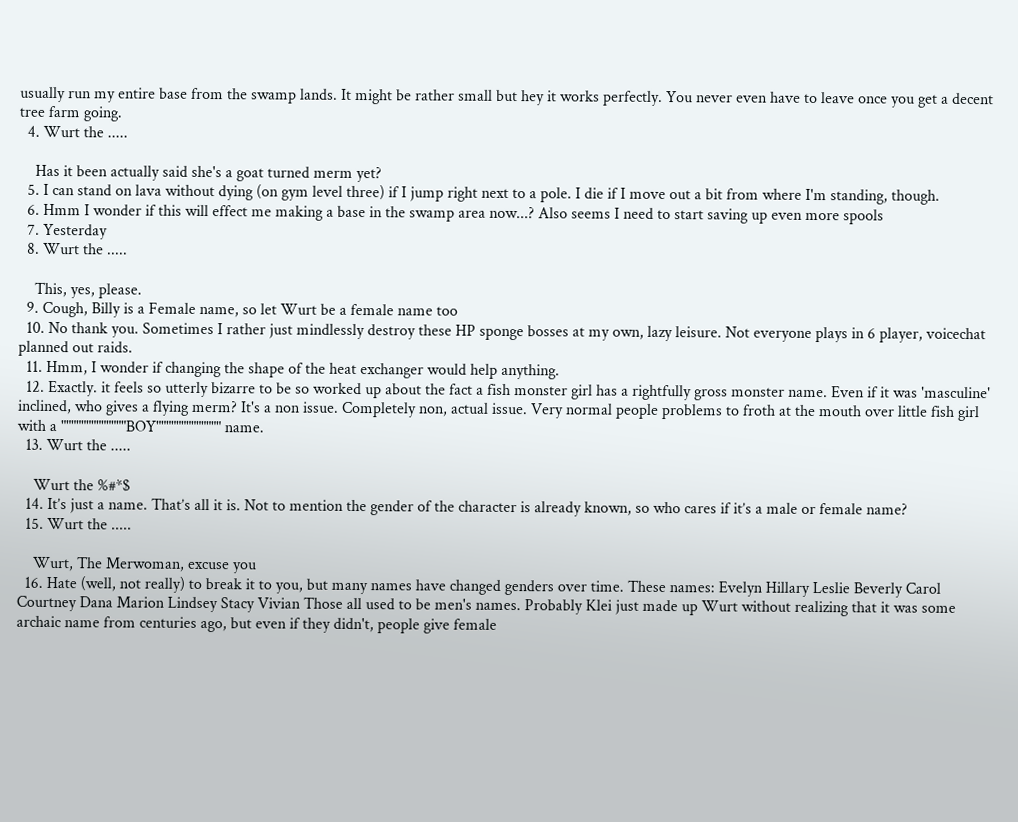usually run my entire base from the swamp lands. It might be rather small but hey it works perfectly. You never even have to leave once you get a decent tree farm going.
  4. Wurt the .....

    Has it been actually said she's a goat turned merm yet?
  5. I can stand on lava without dying (on gym level three) if I jump right next to a pole. I die if I move out a bit from where I'm standing, though.
  6. Hmm I wonder if this will effect me making a base in the swamp area now...? Also seems I need to start saving up even more spools
  7. Yesterday
  8. Wurt the .....

    This, yes, please.
  9. Cough, Billy is a Female name, so let Wurt be a female name too
  10. No thank you. Sometimes I rather just mindlessly destroy these HP sponge bosses at my own, lazy leisure. Not everyone plays in 6 player, voicechat planned out raids.
  11. Hmm, I wonder if changing the shape of the heat exchanger would help anything.
  12. Exactly. it feels so utterly bizarre to be so worked up about the fact a fish monster girl has a rightfully gross monster name. Even if it was 'masculine' inclined, who gives a flying merm? It's a non issue. Completely non, actual issue. Very normal people problems to froth at the mouth over little fish girl with a """""""""""""BOY""""""""""""" name.
  13. Wurt the .....

    Wurt the %#*$
  14. It’s just a name. That’s all it is. Not to mention the gender of the character is already known, so who cares if it’s a male or female name?
  15. Wurt the .....

    Wurt, The Merwoman, excuse you
  16. Hate (well, not really) to break it to you, but many names have changed genders over time. These names: Evelyn Hillary Leslie Beverly Carol Courtney Dana Marion Lindsey Stacy Vivian Those all used to be men's names. Probably Klei just made up Wurt without realizing that it was some archaic name from centuries ago, but even if they didn't, people give female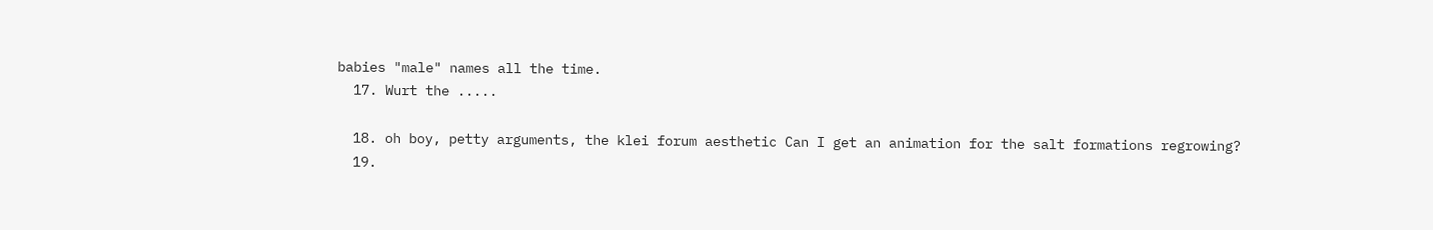babies "male" names all the time.
  17. Wurt the .....

  18. oh boy, petty arguments, the klei forum aesthetic Can I get an animation for the salt formations regrowing?
  19.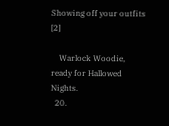Showing off your outfits [2]

    Warlock Woodie, ready for Hallowed Nights.
  20.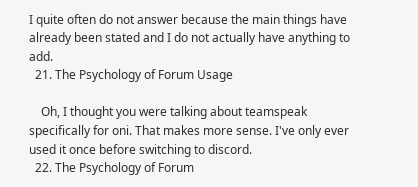I quite often do not answer because the main things have already been stated and I do not actually have anything to add.
  21. The Psychology of Forum Usage

    Oh, I thought you were talking about teamspeak specifically for oni. That makes more sense. I've only ever used it once before switching to discord.
  22. The Psychology of Forum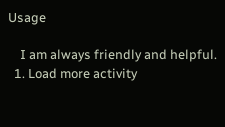Usage

    I am always friendly and helpful.
  1. Load more activity